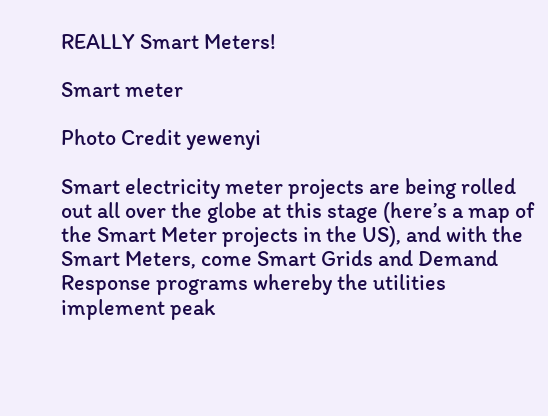REALLY Smart Meters!

Smart meter

Photo Credit yewenyi

Smart electricity meter projects are being rolled out all over the globe at this stage (here’s a map of the Smart Meter projects in the US), and with the Smart Meters, come Smart Grids and Demand Response programs whereby the utilities implement peak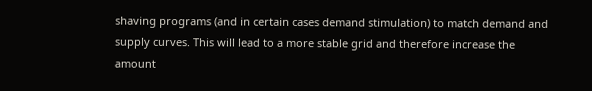shaving programs (and in certain cases demand stimulation) to match demand and supply curves. This will lead to a more stable grid and therefore increase the amount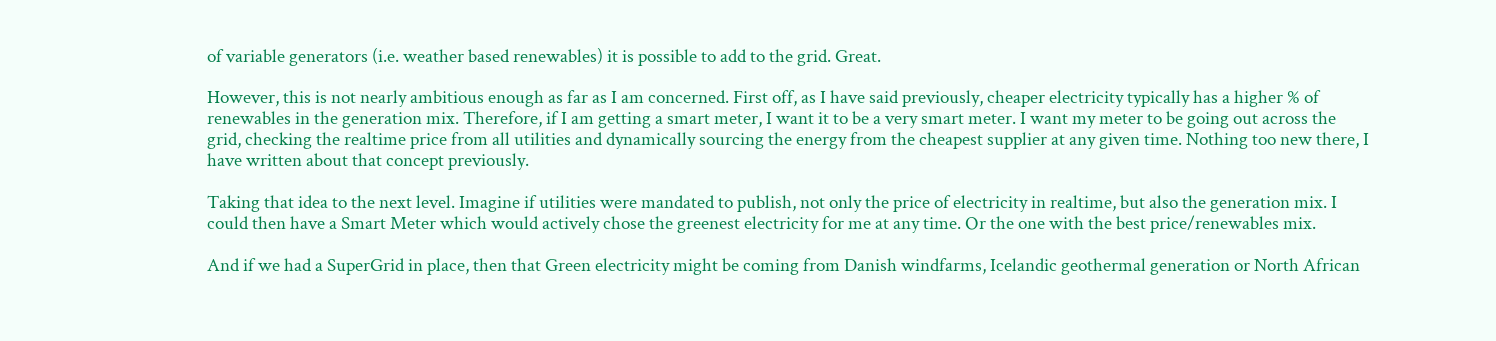of variable generators (i.e. weather based renewables) it is possible to add to the grid. Great.

However, this is not nearly ambitious enough as far as I am concerned. First off, as I have said previously, cheaper electricity typically has a higher % of renewables in the generation mix. Therefore, if I am getting a smart meter, I want it to be a very smart meter. I want my meter to be going out across the grid, checking the realtime price from all utilities and dynamically sourcing the energy from the cheapest supplier at any given time. Nothing too new there, I have written about that concept previously.

Taking that idea to the next level. Imagine if utilities were mandated to publish, not only the price of electricity in realtime, but also the generation mix. I could then have a Smart Meter which would actively chose the greenest electricity for me at any time. Or the one with the best price/renewables mix.

And if we had a SuperGrid in place, then that Green electricity might be coming from Danish windfarms, Icelandic geothermal generation or North African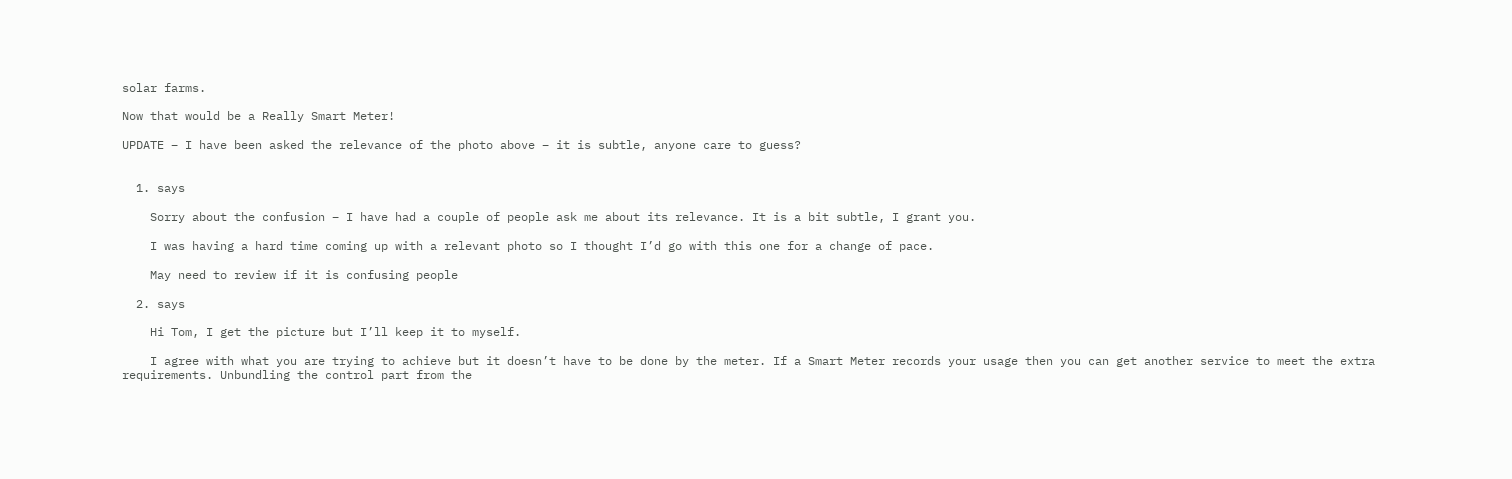solar farms.

Now that would be a Really Smart Meter!

UPDATE – I have been asked the relevance of the photo above – it is subtle, anyone care to guess?


  1. says

    Sorry about the confusion – I have had a couple of people ask me about its relevance. It is a bit subtle, I grant you.

    I was having a hard time coming up with a relevant photo so I thought I’d go with this one for a change of pace.

    May need to review if it is confusing people

  2. says

    Hi Tom, I get the picture but I’ll keep it to myself.

    I agree with what you are trying to achieve but it doesn’t have to be done by the meter. If a Smart Meter records your usage then you can get another service to meet the extra requirements. Unbundling the control part from the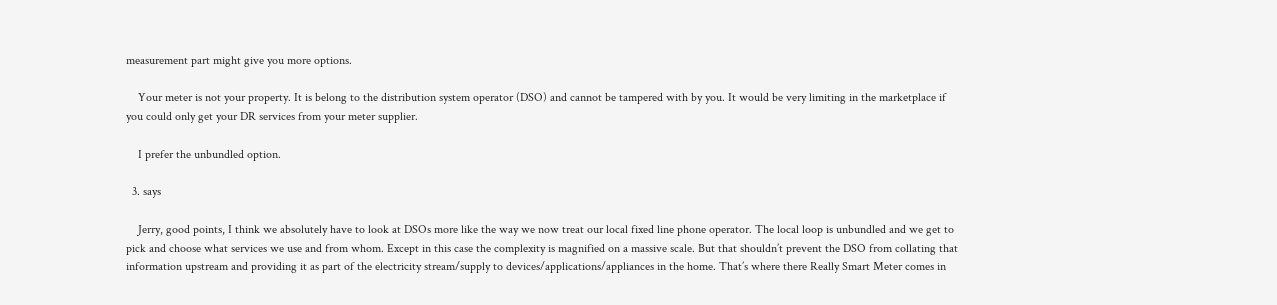measurement part might give you more options.

    Your meter is not your property. It is belong to the distribution system operator (DSO) and cannot be tampered with by you. It would be very limiting in the marketplace if you could only get your DR services from your meter supplier.

    I prefer the unbundled option.

  3. says

    Jerry, good points, I think we absolutely have to look at DSOs more like the way we now treat our local fixed line phone operator. The local loop is unbundled and we get to pick and choose what services we use and from whom. Except in this case the complexity is magnified on a massive scale. But that shouldn’t prevent the DSO from collating that information upstream and providing it as part of the electricity stream/supply to devices/applications/appliances in the home. That’s where there Really Smart Meter comes in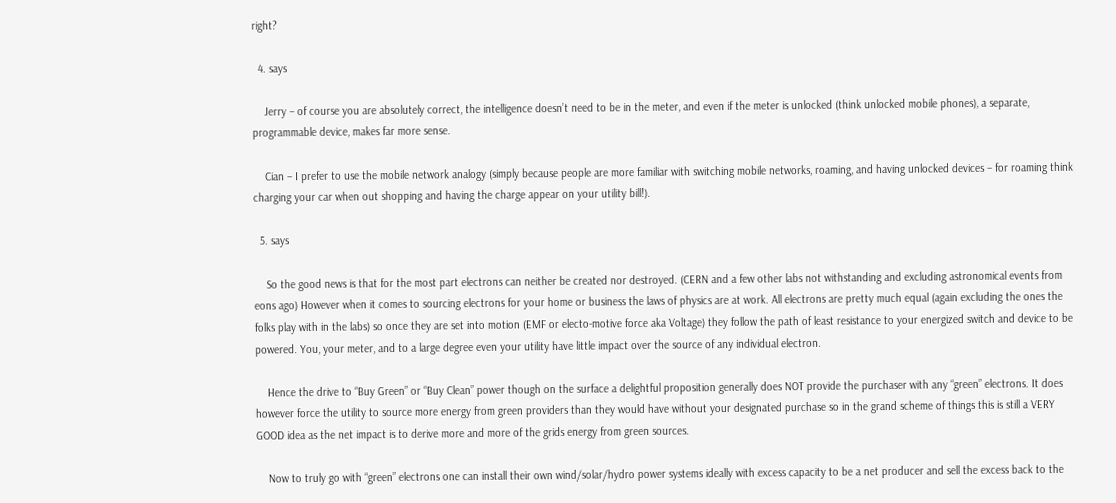right?

  4. says

    Jerry – of course you are absolutely correct, the intelligence doesn’t need to be in the meter, and even if the meter is unlocked (think unlocked mobile phones), a separate, programmable device, makes far more sense.

    Cian – I prefer to use the mobile network analogy (simply because people are more familiar with switching mobile networks, roaming, and having unlocked devices – for roaming think charging your car when out shopping and having the charge appear on your utility bill!).

  5. says

    So the good news is that for the most part electrons can neither be created nor destroyed. (CERN and a few other labs not withstanding and excluding astronomical events from eons ago) However when it comes to sourcing electrons for your home or business the laws of physics are at work. All electrons are pretty much equal (again excluding the ones the folks play with in the labs) so once they are set into motion (EMF or electo-motive force aka Voltage) they follow the path of least resistance to your energized switch and device to be powered. You, your meter, and to a large degree even your utility have little impact over the source of any individual electron.

    Hence the drive to “Buy Green” or “Buy Clean” power though on the surface a delightful proposition generally does NOT provide the purchaser with any “green” electrons. It does however force the utility to source more energy from green providers than they would have without your designated purchase so in the grand scheme of things this is still a VERY GOOD idea as the net impact is to derive more and more of the grids energy from green sources.

    Now to truly go with “green” electrons one can install their own wind/solar/hydro power systems ideally with excess capacity to be a net producer and sell the excess back to the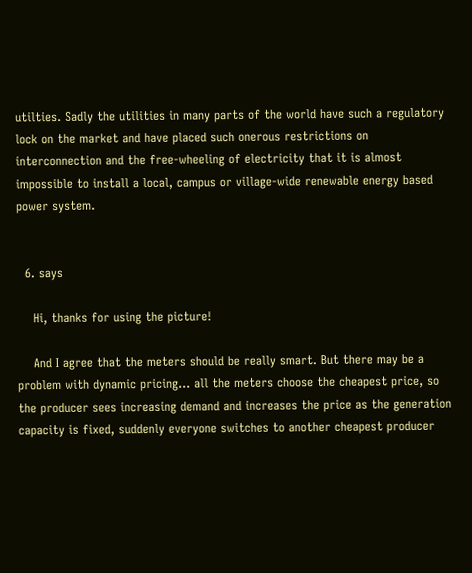utilties. Sadly the utilities in many parts of the world have such a regulatory lock on the market and have placed such onerous restrictions on interconnection and the free-wheeling of electricity that it is almost impossible to install a local, campus or village-wide renewable energy based power system.


  6. says

    Hi, thanks for using the picture!

    And I agree that the meters should be really smart. But there may be a problem with dynamic pricing… all the meters choose the cheapest price, so the producer sees increasing demand and increases the price as the generation capacity is fixed, suddenly everyone switches to another cheapest producer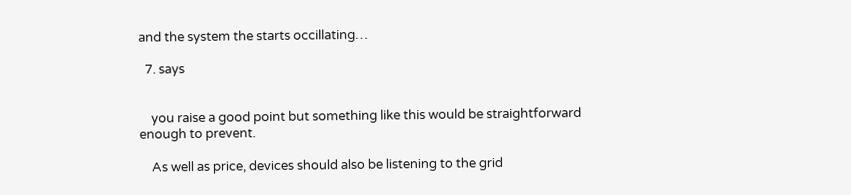and the system the starts occillating…

  7. says


    you raise a good point but something like this would be straightforward enough to prevent.

    As well as price, devices should also be listening to the grid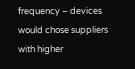frequency – devices would chose suppliers with higher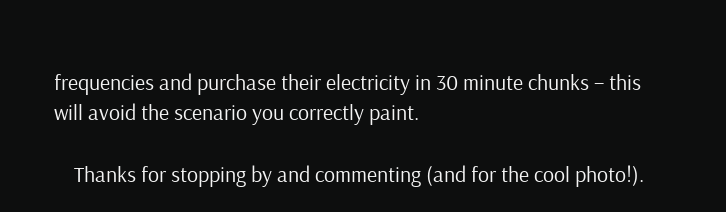frequencies and purchase their electricity in 30 minute chunks – this will avoid the scenario you correctly paint.

    Thanks for stopping by and commenting (and for the cool photo!).